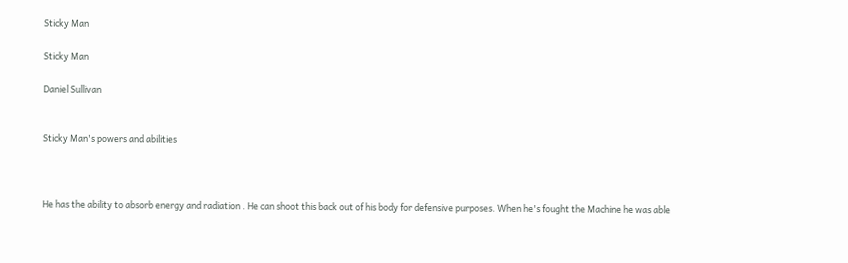Sticky Man

Sticky Man

Daniel Sullivan


Sticky Man's powers and abilities



He has the ability to absorb energy and radiation . He can shoot this back out of his body for defensive purposes. When he's fought the Machine he was able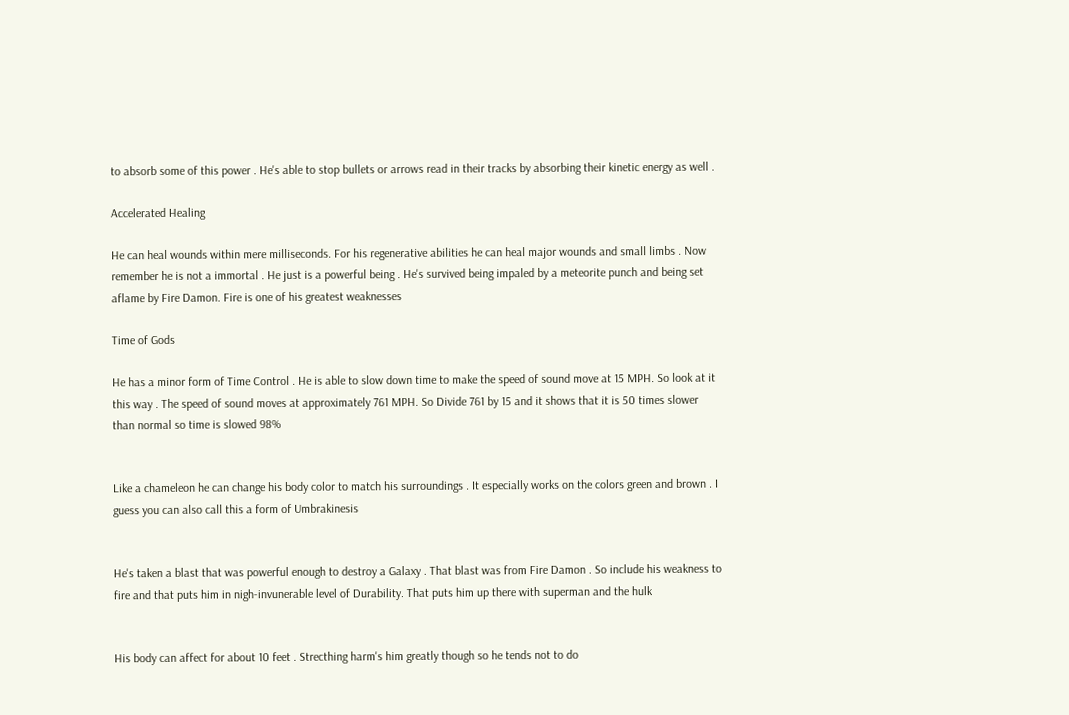to absorb some of this power . He's able to stop bullets or arrows read in their tracks by absorbing their kinetic energy as well .

Accelerated Healing

He can heal wounds within mere milliseconds. For his regenerative abilities he can heal major wounds and small limbs . Now remember he is not a immortal . He just is a powerful being . He's survived being impaled by a meteorite punch and being set aflame by Fire Damon. Fire is one of his greatest weaknesses

Time of Gods

He has a minor form of Time Control . He is able to slow down time to make the speed of sound move at 15 MPH. So look at it this way . The speed of sound moves at approximately 761 MPH. So Divide 761 by 15 and it shows that it is 50 times slower than normal so time is slowed 98%


Like a chameleon he can change his body color to match his surroundings . It especially works on the colors green and brown . I guess you can also call this a form of Umbrakinesis


He's taken a blast that was powerful enough to destroy a Galaxy . That blast was from Fire Damon . So include his weakness to fire and that puts him in nigh-invunerable level of Durability. That puts him up there with superman and the hulk


His body can affect for about 10 feet . Strecthing harm's him greatly though so he tends not to do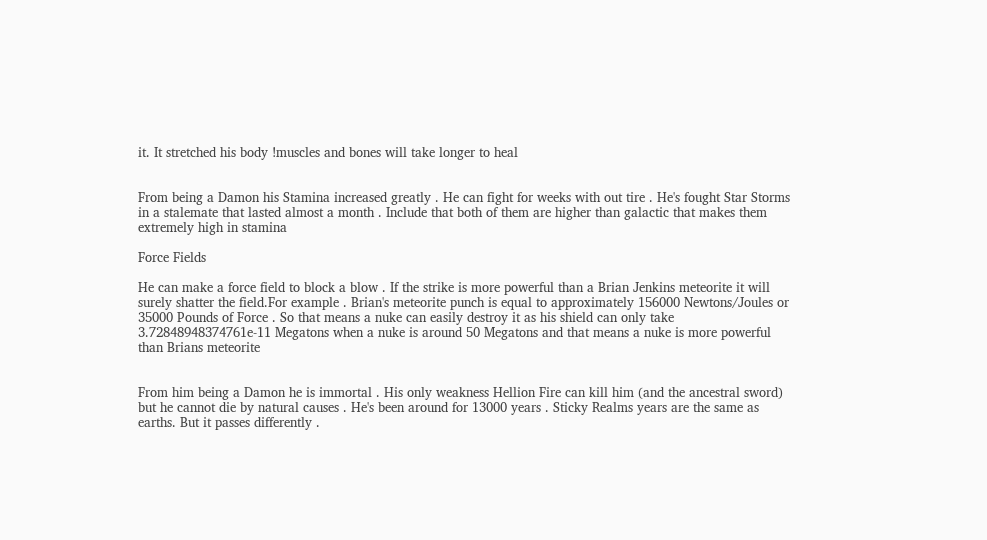it. It stretched his body !muscles and bones will take longer to heal


From being a Damon his Stamina increased greatly . He can fight for weeks with out tire . He's fought Star Storms in a stalemate that lasted almost a month . Include that both of them are higher than galactic that makes them extremely high in stamina

Force Fields

He can make a force field to block a blow . If the strike is more powerful than a Brian Jenkins meteorite it will surely shatter the field.For example . Brian's meteorite punch is equal to approximately 156000 Newtons/Joules or 35000 Pounds of Force . So that means a nuke can easily destroy it as his shield can only take 3.72848948374761e-11 Megatons when a nuke is around 50 Megatons and that means a nuke is more powerful than Brians meteorite


From him being a Damon he is immortal . His only weakness Hellion Fire can kill him (and the ancestral sword) but he cannot die by natural causes . He's been around for 13000 years . Sticky Realms years are the same as earths. But it passes differently .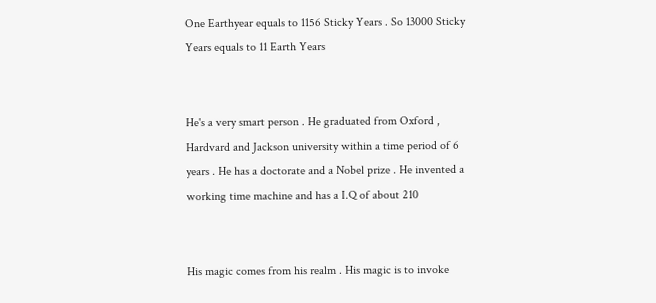One Earthyear equals to 1156 Sticky Years . So 13000 Sticky Years equals to 11 Earth Years


He's a very smart person . He graduated from Oxford , Hardvard and Jackson university within a time period of 6 years . He has a doctorate and a Nobel prize . He invented a working time machine and has a I.Q of about 210


His magic comes from his realm . His magic is to invoke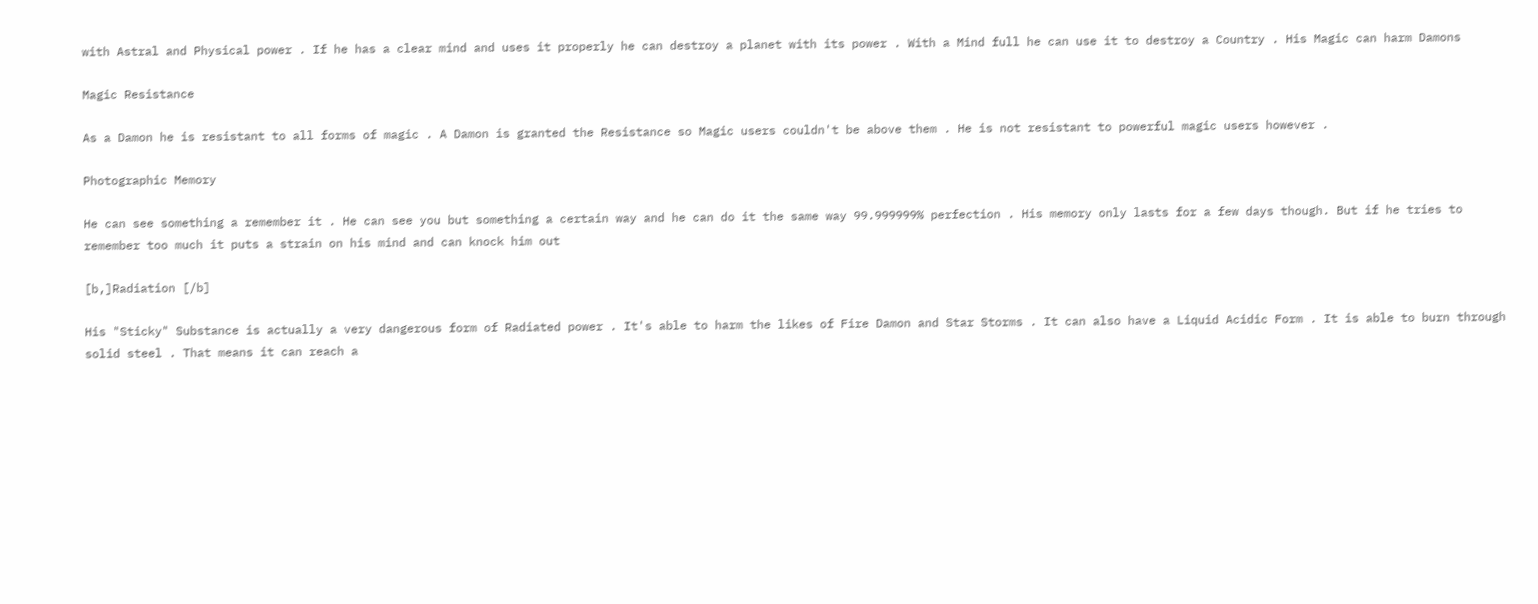with Astral and Physical power . If he has a clear mind and uses it properly he can destroy a planet with its power . With a Mind full he can use it to destroy a Country . His Magic can harm Damons

Magic Resistance

As a Damon he is resistant to all forms of magic . A Damon is granted the Resistance so Magic users couldn't be above them . He is not resistant to powerful magic users however .

Photographic Memory

He can see something a remember it . He can see you but something a certain way and he can do it the same way 99.999999% perfection . His memory only lasts for a few days though. But if he tries to remember too much it puts a strain on his mind and can knock him out

[b,]Radiation [/b]

His "Sticky" Substance is actually a very dangerous form of Radiated power . It's able to harm the likes of Fire Damon and Star Storms . It can also have a Liquid Acidic Form . It is able to burn through solid steel . That means it can reach a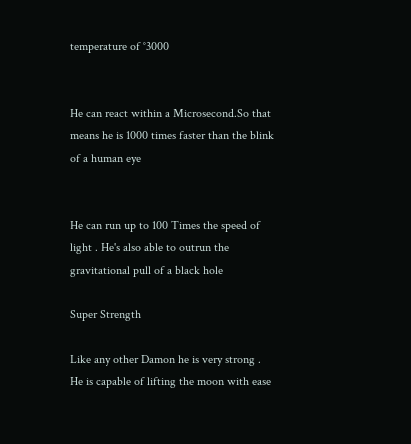temperature of °3000


He can react within a Microsecond.So that means he is 1000 times faster than the blink of a human eye


He can run up to 100 Times the speed of light . He's also able to outrun the gravitational pull of a black hole

Super Strength

Like any other Damon he is very strong . He is capable of lifting the moon with ease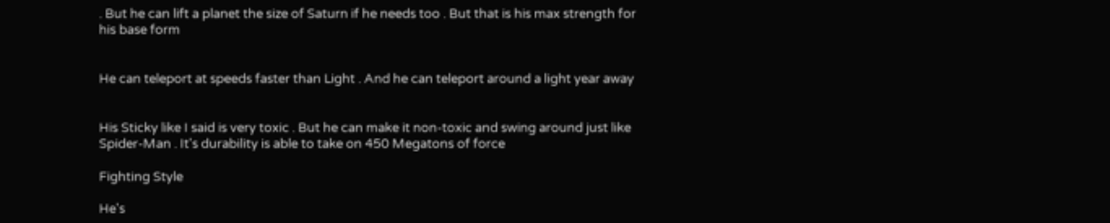. But he can lift a planet the size of Saturn if he needs too . But that is his max strength for his base form


He can teleport at speeds faster than Light . And he can teleport around a light year away


His Sticky like I said is very toxic . But he can make it non-toxic and swing around just like Spider-Man . It's durability is able to take on 450 Megatons of force

Fighting Style

He's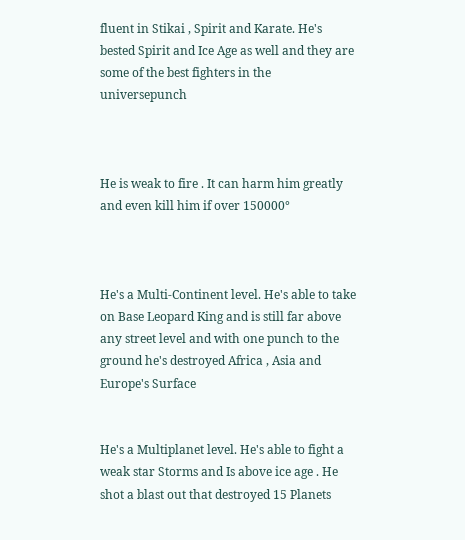fluent in Stikai , Spirit and Karate. He's bested Spirit and Ice Age as well and they are some of the best fighters in the universepunch



He is weak to fire . It can harm him greatly and even kill him if over 150000°



He's a Multi-Continent level. He's able to take on Base Leopard King and is still far above any street level and with one punch to the ground he's destroyed Africa , Asia and Europe's Surface


He's a Multiplanet level. He's able to fight a weak star Storms and Is above ice age . He shot a blast out that destroyed 15 Planets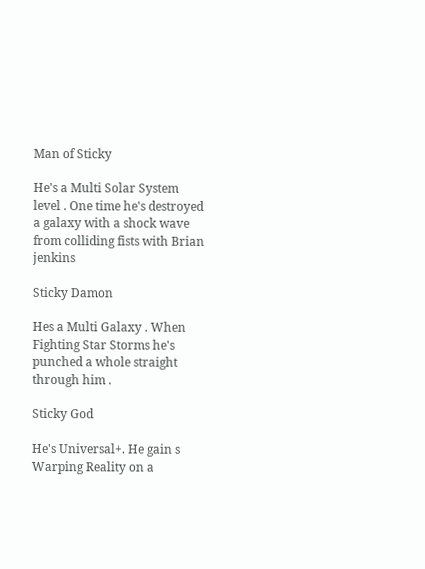Man of Sticky

He's a Multi Solar System level . One time he's destroyed a galaxy with a shock wave from colliding fists with Brian jenkins

Sticky Damon

Hes a Multi Galaxy . When Fighting Star Storms he's punched a whole straight through him .

Sticky God

He's Universal+. He gain s Warping Reality on a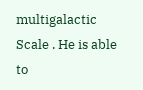multigalactic Scale . He is able to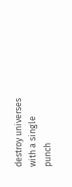destroy universes with a single punch